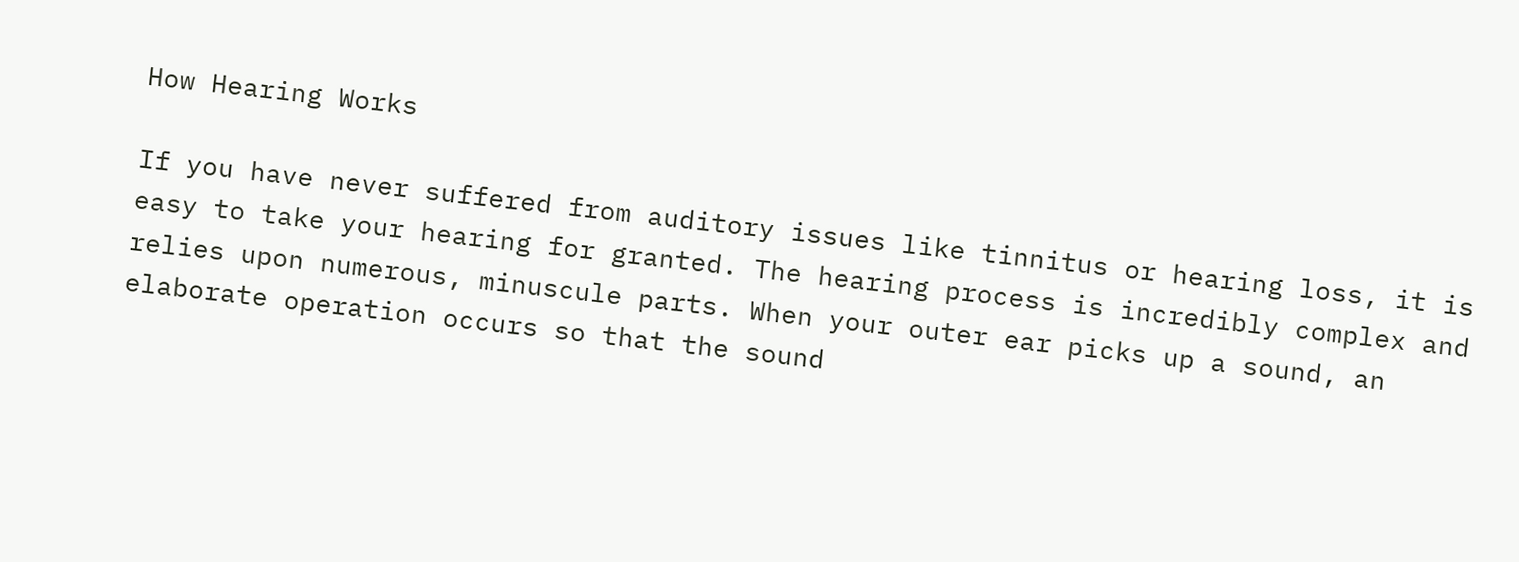How Hearing Works

If you have never suffered from auditory issues like tinnitus or hearing loss, it is easy to take your hearing for granted. The hearing process is incredibly complex and relies upon numerous, minuscule parts. When your outer ear picks up a sound, an elaborate operation occurs so that the sound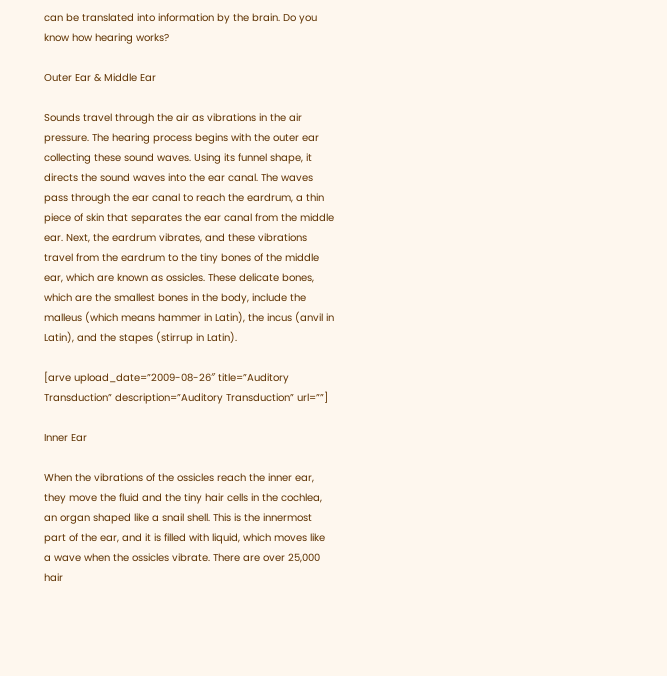can be translated into information by the brain. Do you know how hearing works?

Outer Ear & Middle Ear

Sounds travel through the air as vibrations in the air pressure. The hearing process begins with the outer ear collecting these sound waves. Using its funnel shape, it directs the sound waves into the ear canal. The waves pass through the ear canal to reach the eardrum, a thin piece of skin that separates the ear canal from the middle ear. Next, the eardrum vibrates, and these vibrations travel from the eardrum to the tiny bones of the middle ear, which are known as ossicles. These delicate bones, which are the smallest bones in the body, include the malleus (which means hammer in Latin), the incus (anvil in Latin), and the stapes (stirrup in Latin).

[arve upload_date=”2009-08-26″ title=”Auditory Transduction” description=”Auditory Transduction” url=””]

Inner Ear

When the vibrations of the ossicles reach the inner ear, they move the fluid and the tiny hair cells in the cochlea, an organ shaped like a snail shell. This is the innermost part of the ear, and it is filled with liquid, which moves like a wave when the ossicles vibrate. There are over 25,000 hair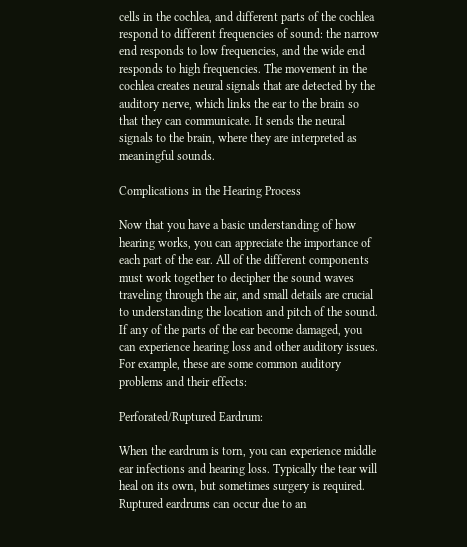cells in the cochlea, and different parts of the cochlea respond to different frequencies of sound: the narrow end responds to low frequencies, and the wide end responds to high frequencies. The movement in the cochlea creates neural signals that are detected by the auditory nerve, which links the ear to the brain so that they can communicate. It sends the neural signals to the brain, where they are interpreted as meaningful sounds.

Complications in the Hearing Process

Now that you have a basic understanding of how hearing works, you can appreciate the importance of each part of the ear. All of the different components must work together to decipher the sound waves traveling through the air, and small details are crucial to understanding the location and pitch of the sound. If any of the parts of the ear become damaged, you can experience hearing loss and other auditory issues. For example, these are some common auditory problems and their effects:

Perforated/Ruptured Eardrum:

When the eardrum is torn, you can experience middle ear infections and hearing loss. Typically the tear will heal on its own, but sometimes surgery is required. Ruptured eardrums can occur due to an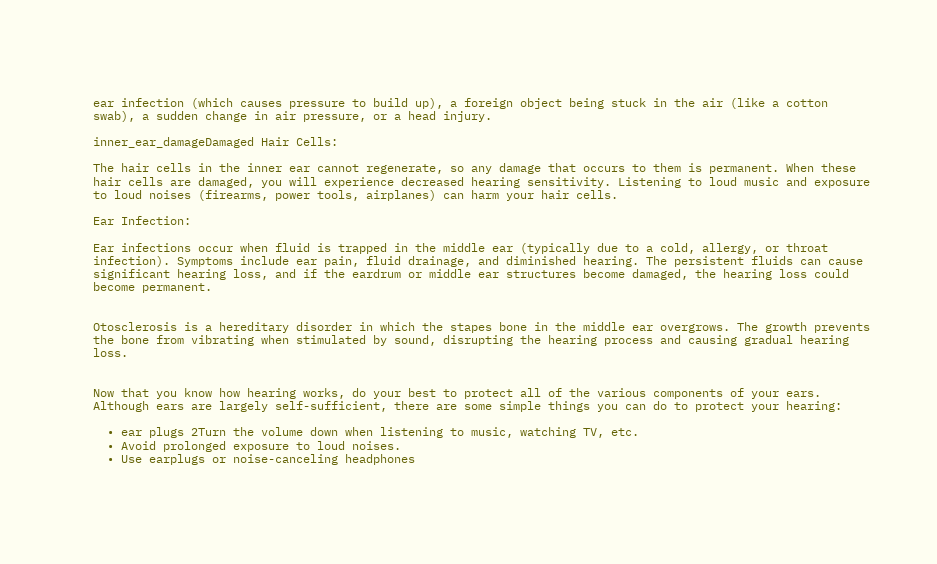ear infection (which causes pressure to build up), a foreign object being stuck in the air (like a cotton swab), a sudden change in air pressure, or a head injury.

inner_ear_damageDamaged Hair Cells:

The hair cells in the inner ear cannot regenerate, so any damage that occurs to them is permanent. When these hair cells are damaged, you will experience decreased hearing sensitivity. Listening to loud music and exposure to loud noises (firearms, power tools, airplanes) can harm your hair cells.

Ear Infection:

Ear infections occur when fluid is trapped in the middle ear (typically due to a cold, allergy, or throat infection). Symptoms include ear pain, fluid drainage, and diminished hearing. The persistent fluids can cause significant hearing loss, and if the eardrum or middle ear structures become damaged, the hearing loss could become permanent.


Otosclerosis is a hereditary disorder in which the stapes bone in the middle ear overgrows. The growth prevents the bone from vibrating when stimulated by sound, disrupting the hearing process and causing gradual hearing loss.


Now that you know how hearing works, do your best to protect all of the various components of your ears. Although ears are largely self-sufficient, there are some simple things you can do to protect your hearing:

  • ear plugs 2Turn the volume down when listening to music, watching TV, etc.
  • Avoid prolonged exposure to loud noises.
  • Use earplugs or noise-canceling headphones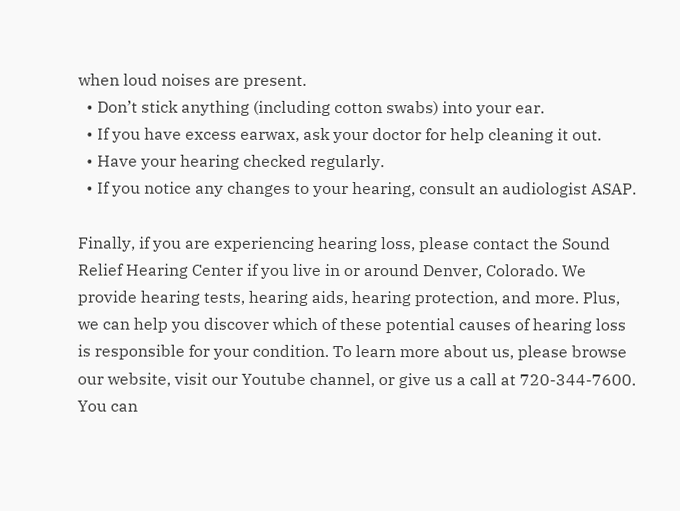when loud noises are present.
  • Don’t stick anything (including cotton swabs) into your ear.
  • If you have excess earwax, ask your doctor for help cleaning it out.
  • Have your hearing checked regularly.
  • If you notice any changes to your hearing, consult an audiologist ASAP.

Finally, if you are experiencing hearing loss, please contact the Sound Relief Hearing Center if you live in or around Denver, Colorado. We provide hearing tests, hearing aids, hearing protection, and more. Plus, we can help you discover which of these potential causes of hearing loss is responsible for your condition. To learn more about us, please browse our website, visit our Youtube channel, or give us a call at 720-344-7600. You can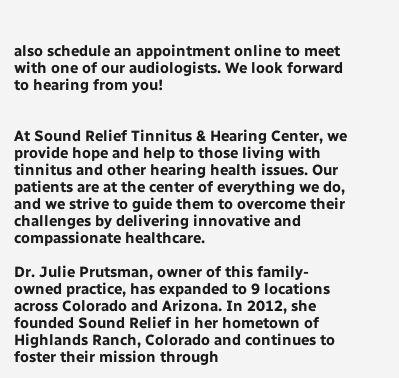also schedule an appointment online to meet with one of our audiologists. We look forward to hearing from you!


At Sound Relief Tinnitus & Hearing Center, we provide hope and help to those living with tinnitus and other hearing health issues. Our patients are at the center of everything we do, and we strive to guide them to overcome their challenges by delivering innovative and compassionate healthcare.

Dr. Julie Prutsman, owner of this family-owned practice, has expanded to 9 locations across Colorado and Arizona. In 2012, she founded Sound Relief in her hometown of Highlands Ranch, Colorado and continues to foster their mission through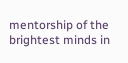mentorship of the brightest minds in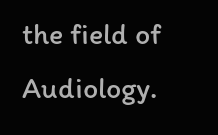the field of Audiology.